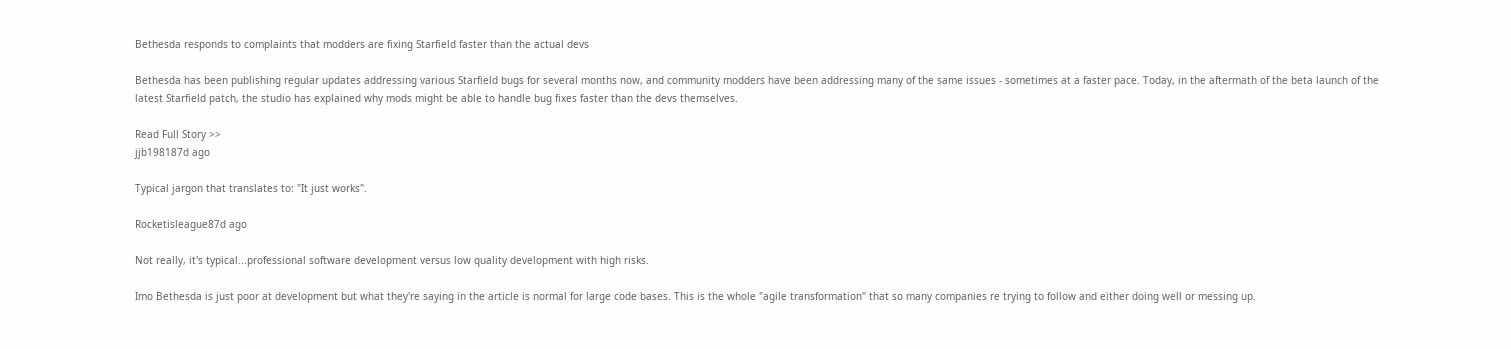Bethesda responds to complaints that modders are fixing Starfield faster than the actual devs

Bethesda has been publishing regular updates addressing various Starfield bugs for several months now, and community modders have been addressing many of the same issues - sometimes at a faster pace. Today, in the aftermath of the beta launch of the latest Starfield patch, the studio has explained why mods might be able to handle bug fixes faster than the devs themselves.

Read Full Story >>
jjb198187d ago

Typical jargon that translates to: "It just works".

Rocketisleague87d ago

Not really, it's typical...professional software development versus low quality development with high risks.

Imo Bethesda is just poor at development but what they're saying in the article is normal for large code bases. This is the whole "agile transformation" that so many companies re trying to follow and either doing well or messing up.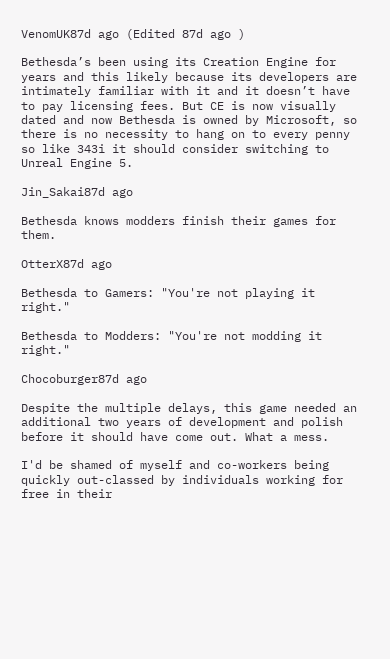VenomUK87d ago (Edited 87d ago )

Bethesda’s been using its Creation Engine for years and this likely because its developers are intimately familiar with it and it doesn’t have to pay licensing fees. But CE is now visually dated and now Bethesda is owned by Microsoft, so there is no necessity to hang on to every penny so like 343i it should consider switching to Unreal Engine 5.

Jin_Sakai87d ago

Bethesda knows modders finish their games for them.

OtterX87d ago

Bethesda to Gamers: "You're not playing it right."

Bethesda to Modders: "You're not modding it right."

Chocoburger87d ago

Despite the multiple delays, this game needed an additional two years of development and polish before it should have come out. What a mess.

I'd be shamed of myself and co-workers being quickly out-classed by individuals working for free in their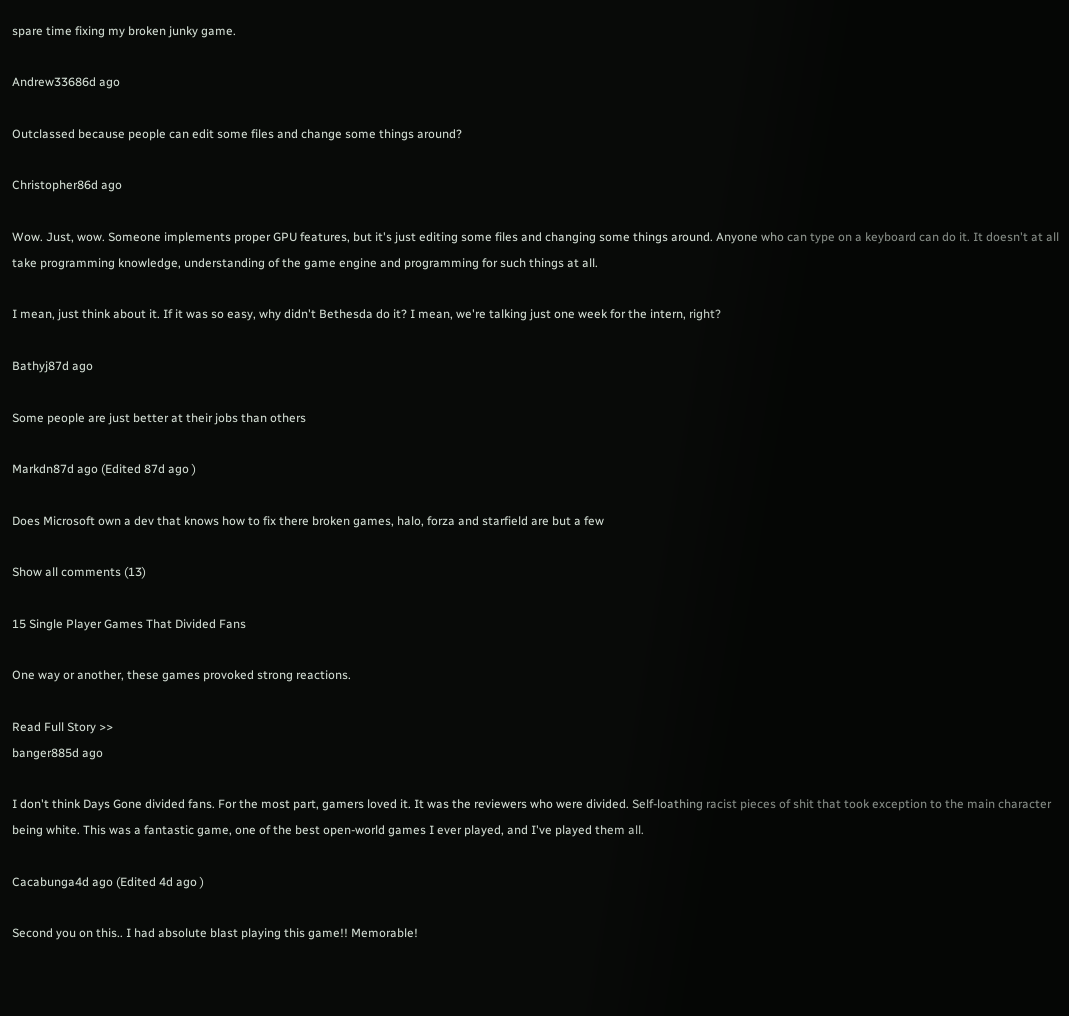spare time fixing my broken junky game.

Andrew33686d ago

Outclassed because people can edit some files and change some things around?

Christopher86d ago

Wow. Just, wow. Someone implements proper GPU features, but it's just editing some files and changing some things around. Anyone who can type on a keyboard can do it. It doesn't at all take programming knowledge, understanding of the game engine and programming for such things at all.

I mean, just think about it. If it was so easy, why didn't Bethesda do it? I mean, we're talking just one week for the intern, right?

Bathyj87d ago

Some people are just better at their jobs than others

Markdn87d ago (Edited 87d ago )

Does Microsoft own a dev that knows how to fix there broken games, halo, forza and starfield are but a few

Show all comments (13)

15 Single Player Games That Divided Fans

One way or another, these games provoked strong reactions.

Read Full Story >>
banger885d ago

I don't think Days Gone divided fans. For the most part, gamers loved it. It was the reviewers who were divided. Self-loathing racist pieces of shit that took exception to the main character being white. This was a fantastic game, one of the best open-world games I ever played, and I've played them all.

Cacabunga4d ago (Edited 4d ago )

Second you on this.. I had absolute blast playing this game!! Memorable!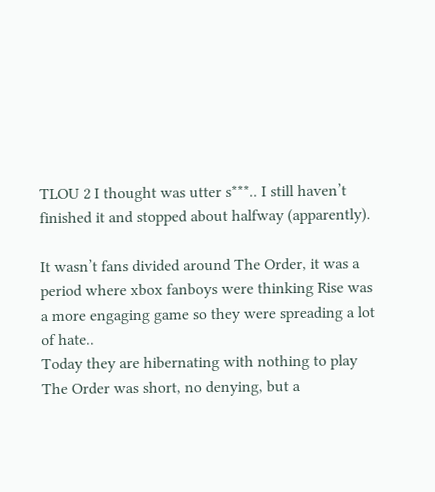TLOU 2 I thought was utter s***.. I still haven’t finished it and stopped about halfway (apparently).

It wasn’t fans divided around The Order, it was a period where xbox fanboys were thinking Rise was a more engaging game so they were spreading a lot of hate..
Today they are hibernating with nothing to play
The Order was short, no denying, but a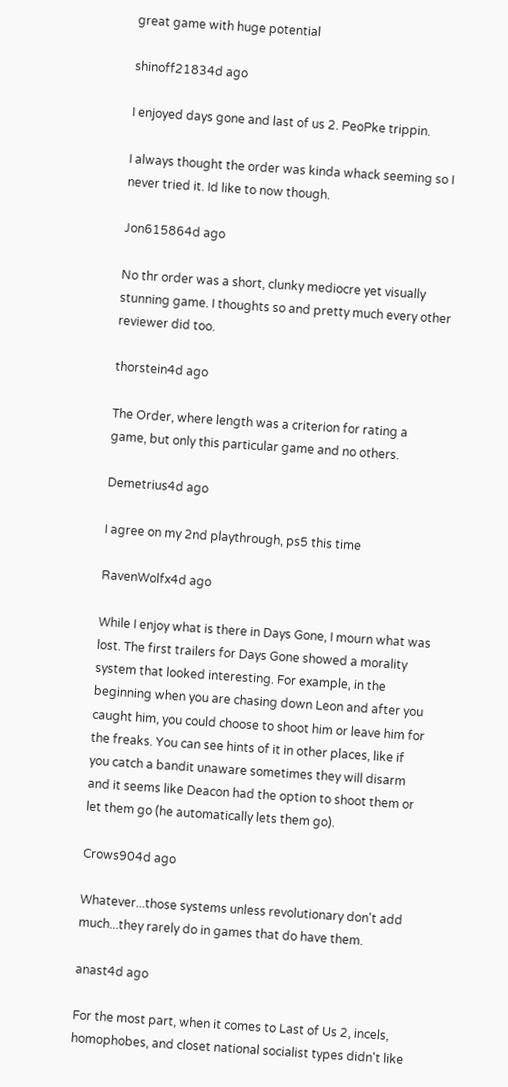great game with huge potential

shinoff21834d ago

I enjoyed days gone and last of us 2. PeoPke trippin.

I always thought the order was kinda whack seeming so I never tried it. Id like to now though.

Jon615864d ago

No thr order was a short, clunky mediocre yet visually stunning game. I thoughts so and pretty much every other reviewer did too.

thorstein4d ago

The Order, where length was a criterion for rating a game, but only this particular game and no others.

Demetrius4d ago

I agree on my 2nd playthrough, ps5 this time

RavenWolfx4d ago

While I enjoy what is there in Days Gone, I mourn what was lost. The first trailers for Days Gone showed a morality system that looked interesting. For example, in the beginning when you are chasing down Leon and after you caught him, you could choose to shoot him or leave him for the freaks. You can see hints of it in other places, like if you catch a bandit unaware sometimes they will disarm and it seems like Deacon had the option to shoot them or let them go (he automatically lets them go).

Crows904d ago

Whatever...those systems unless revolutionary don't add much...they rarely do in games that do have them.

anast4d ago

For the most part, when it comes to Last of Us 2, incels, homophobes, and closet national socialist types didn't like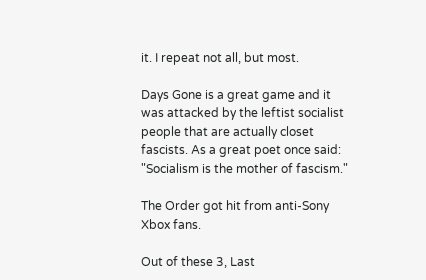it. I repeat not all, but most.

Days Gone is a great game and it was attacked by the leftist socialist people that are actually closet fascists. As a great poet once said: "Socialism is the mother of fascism."

The Order got hit from anti-Sony Xbox fans.

Out of these 3, Last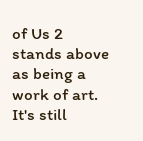of Us 2 stands above as being a work of art. It's still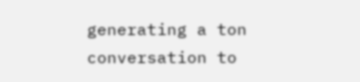generating a ton conversation to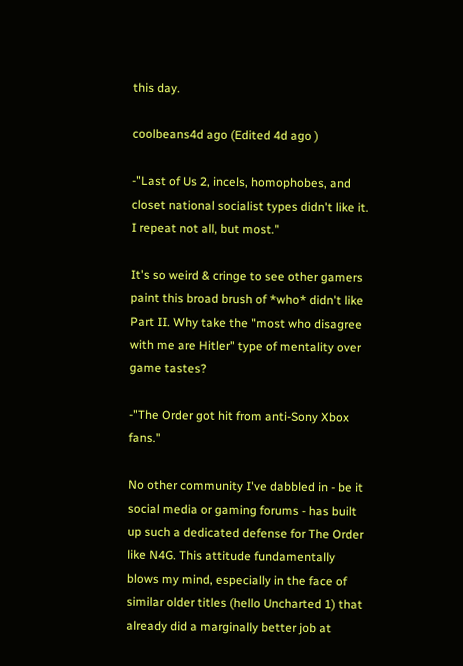this day.

coolbeans4d ago (Edited 4d ago )

-"Last of Us 2, incels, homophobes, and closet national socialist types didn't like it. I repeat not all, but most."

It's so weird & cringe to see other gamers paint this broad brush of *who* didn't like Part II. Why take the "most who disagree with me are Hitler" type of mentality over game tastes?

-"The Order got hit from anti-Sony Xbox fans."

No other community I've dabbled in - be it social media or gaming forums - has built up such a dedicated defense for The Order like N4G. This attitude fundamentally blows my mind, especially in the face of similar older titles (hello Uncharted 1) that already did a marginally better job at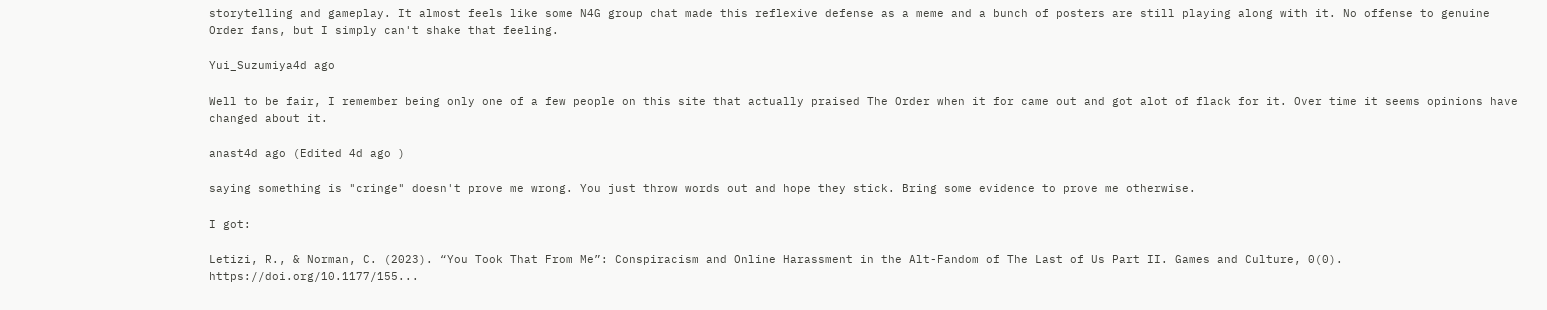storytelling and gameplay. It almost feels like some N4G group chat made this reflexive defense as a meme and a bunch of posters are still playing along with it. No offense to genuine Order fans, but I simply can't shake that feeling.

Yui_Suzumiya4d ago

Well to be fair, I remember being only one of a few people on this site that actually praised The Order when it for came out and got alot of flack for it. Over time it seems opinions have changed about it.

anast4d ago (Edited 4d ago )

saying something is "cringe" doesn't prove me wrong. You just throw words out and hope they stick. Bring some evidence to prove me otherwise.

I got:

Letizi, R., & Norman, C. (2023). “You Took That From Me”: Conspiracism and Online Harassment in the Alt-Fandom of The Last of Us Part II. Games and Culture, 0(0). https://doi.org/10.1177/155...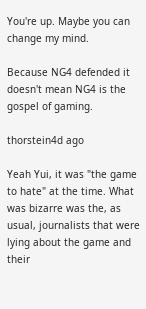You're up. Maybe you can change my mind.

Because NG4 defended it doesn't mean NG4 is the gospel of gaming.

thorstein4d ago

Yeah Yui, it was "the game to hate" at the time. What was bizarre was the, as usual, journalists that were lying about the game and their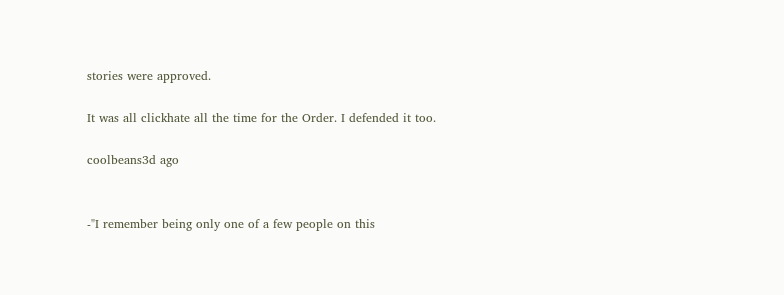stories were approved.

It was all clickhate all the time for the Order. I defended it too.

coolbeans3d ago


-"I remember being only one of a few people on this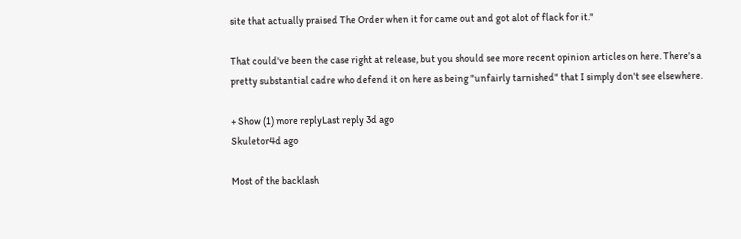site that actually praised The Order when it for came out and got alot of flack for it."

That could've been the case right at release, but you should see more recent opinion articles on here. There's a pretty substantial cadre who defend it on here as being "unfairly tarnished" that I simply don't see elsewhere.

+ Show (1) more replyLast reply 3d ago
Skuletor4d ago

Most of the backlash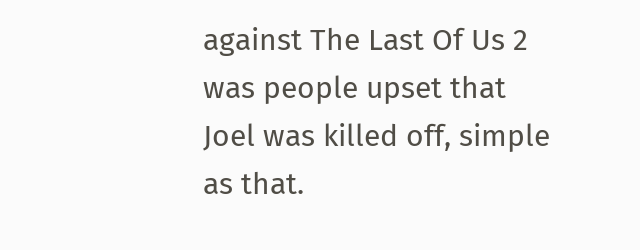against The Last Of Us 2 was people upset that Joel was killed off, simple as that.